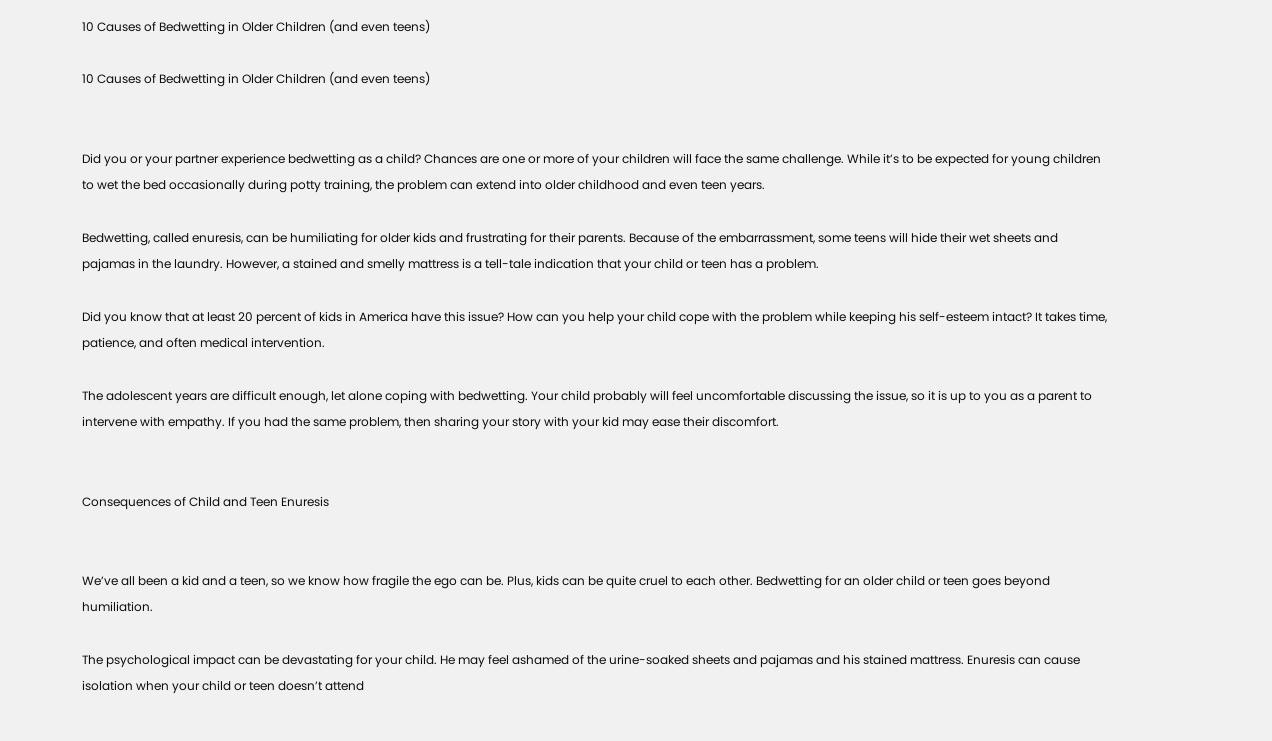10 Causes of Bedwetting in Older Children (and even teens)

10 Causes of Bedwetting in Older Children (and even teens)


Did you or your partner experience bedwetting as a child? Chances are one or more of your children will face the same challenge. While it’s to be expected for young children to wet the bed occasionally during potty training, the problem can extend into older childhood and even teen years.

Bedwetting, called enuresis, can be humiliating for older kids and frustrating for their parents. Because of the embarrassment, some teens will hide their wet sheets and pajamas in the laundry. However, a stained and smelly mattress is a tell-tale indication that your child or teen has a problem.

Did you know that at least 20 percent of kids in America have this issue? How can you help your child cope with the problem while keeping his self-esteem intact? It takes time, patience, and often medical intervention.

The adolescent years are difficult enough, let alone coping with bedwetting. Your child probably will feel uncomfortable discussing the issue, so it is up to you as a parent to intervene with empathy. If you had the same problem, then sharing your story with your kid may ease their discomfort.


Consequences of Child and Teen Enuresis


We’ve all been a kid and a teen, so we know how fragile the ego can be. Plus, kids can be quite cruel to each other. Bedwetting for an older child or teen goes beyond humiliation.

The psychological impact can be devastating for your child. He may feel ashamed of the urine-soaked sheets and pajamas and his stained mattress. Enuresis can cause isolation when your child or teen doesn’t attend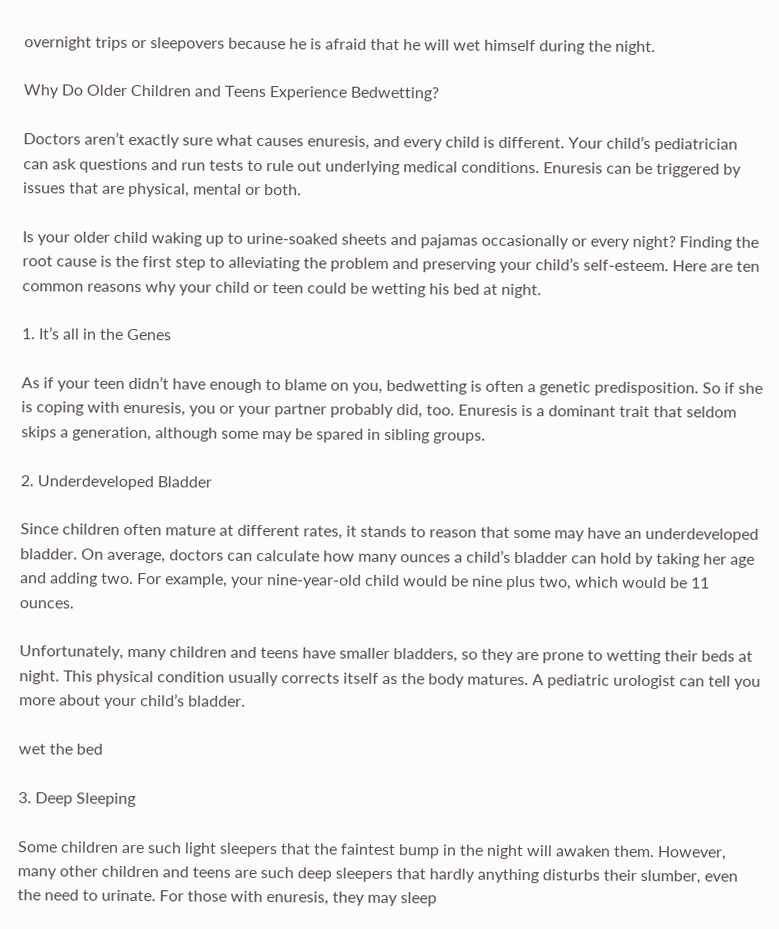overnight trips or sleepovers because he is afraid that he will wet himself during the night.

Why Do Older Children and Teens Experience Bedwetting?

Doctors aren’t exactly sure what causes enuresis, and every child is different. Your child’s pediatrician can ask questions and run tests to rule out underlying medical conditions. Enuresis can be triggered by issues that are physical, mental or both.

Is your older child waking up to urine-soaked sheets and pajamas occasionally or every night? Finding the root cause is the first step to alleviating the problem and preserving your child’s self-esteem. Here are ten common reasons why your child or teen could be wetting his bed at night.

1. It’s all in the Genes

As if your teen didn’t have enough to blame on you, bedwetting is often a genetic predisposition. So if she is coping with enuresis, you or your partner probably did, too. Enuresis is a dominant trait that seldom skips a generation, although some may be spared in sibling groups.

2. Underdeveloped Bladder

Since children often mature at different rates, it stands to reason that some may have an underdeveloped bladder. On average, doctors can calculate how many ounces a child’s bladder can hold by taking her age and adding two. For example, your nine-year-old child would be nine plus two, which would be 11 ounces.

Unfortunately, many children and teens have smaller bladders, so they are prone to wetting their beds at night. This physical condition usually corrects itself as the body matures. A pediatric urologist can tell you more about your child’s bladder.

wet the bed

3. Deep Sleeping

Some children are such light sleepers that the faintest bump in the night will awaken them. However, many other children and teens are such deep sleepers that hardly anything disturbs their slumber, even the need to urinate. For those with enuresis, they may sleep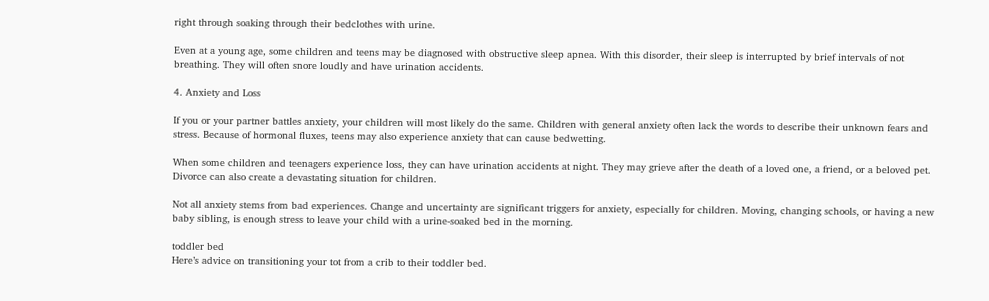right through soaking through their bedclothes with urine.

Even at a young age, some children and teens may be diagnosed with obstructive sleep apnea. With this disorder, their sleep is interrupted by brief intervals of not breathing. They will often snore loudly and have urination accidents.

4. Anxiety and Loss

If you or your partner battles anxiety, your children will most likely do the same. Children with general anxiety often lack the words to describe their unknown fears and stress. Because of hormonal fluxes, teens may also experience anxiety that can cause bedwetting.

When some children and teenagers experience loss, they can have urination accidents at night. They may grieve after the death of a loved one, a friend, or a beloved pet. Divorce can also create a devastating situation for children.

Not all anxiety stems from bad experiences. Change and uncertainty are significant triggers for anxiety, especially for children. Moving, changing schools, or having a new baby sibling, is enough stress to leave your child with a urine-soaked bed in the morning.

toddler bed
Here’s advice on transitioning your tot from a crib to their toddler bed.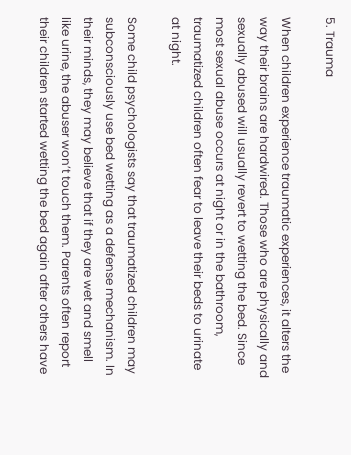5. Trauma

When children experience traumatic experiences, it alters the way their brains are hardwired. Those who are physically and sexually abused will usually revert to wetting the bed. Since most sexual abuse occurs at night or in the bathroom, traumatized children often fear to leave their beds to urinate at night.

Some child psychologists say that traumatized children may subconsciously use bed wetting as a defense mechanism. In their minds, they may believe that if they are wet and smell like urine, the abuser won’t touch them. Parents often report their children started wetting the bed again after others have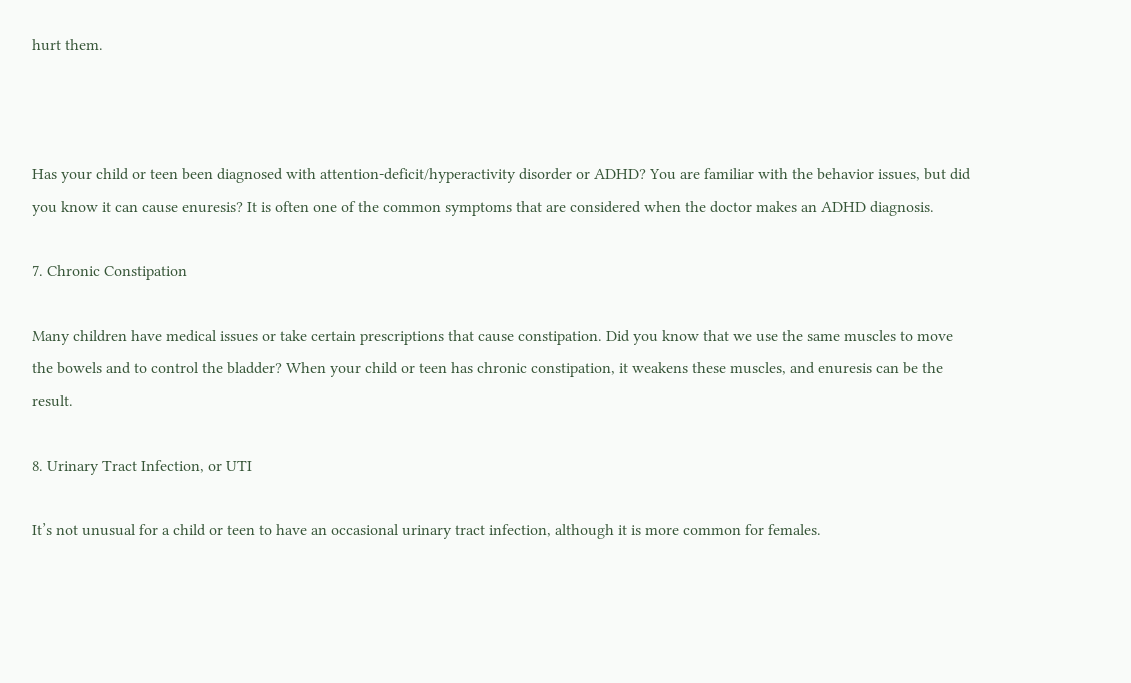hurt them.



Has your child or teen been diagnosed with attention-deficit/hyperactivity disorder or ADHD? You are familiar with the behavior issues, but did you know it can cause enuresis? It is often one of the common symptoms that are considered when the doctor makes an ADHD diagnosis.

7. Chronic Constipation

Many children have medical issues or take certain prescriptions that cause constipation. Did you know that we use the same muscles to move the bowels and to control the bladder? When your child or teen has chronic constipation, it weakens these muscles, and enuresis can be the result.

8. Urinary Tract Infection, or UTI

It’s not unusual for a child or teen to have an occasional urinary tract infection, although it is more common for females.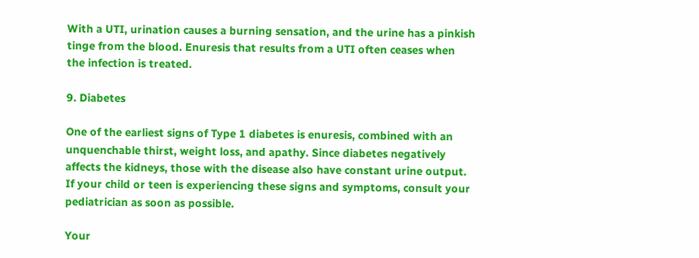With a UTI, urination causes a burning sensation, and the urine has a pinkish tinge from the blood. Enuresis that results from a UTI often ceases when the infection is treated.

9. Diabetes

One of the earliest signs of Type 1 diabetes is enuresis, combined with an unquenchable thirst, weight loss, and apathy. Since diabetes negatively affects the kidneys, those with the disease also have constant urine output. If your child or teen is experiencing these signs and symptoms, consult your pediatrician as soon as possible.

Your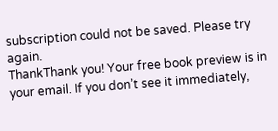subscription could not be saved. Please try again.
ThankThank you! Your free book preview is in your email. If you don’t see it immediately,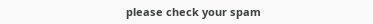please check your spam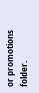or promotions folder.